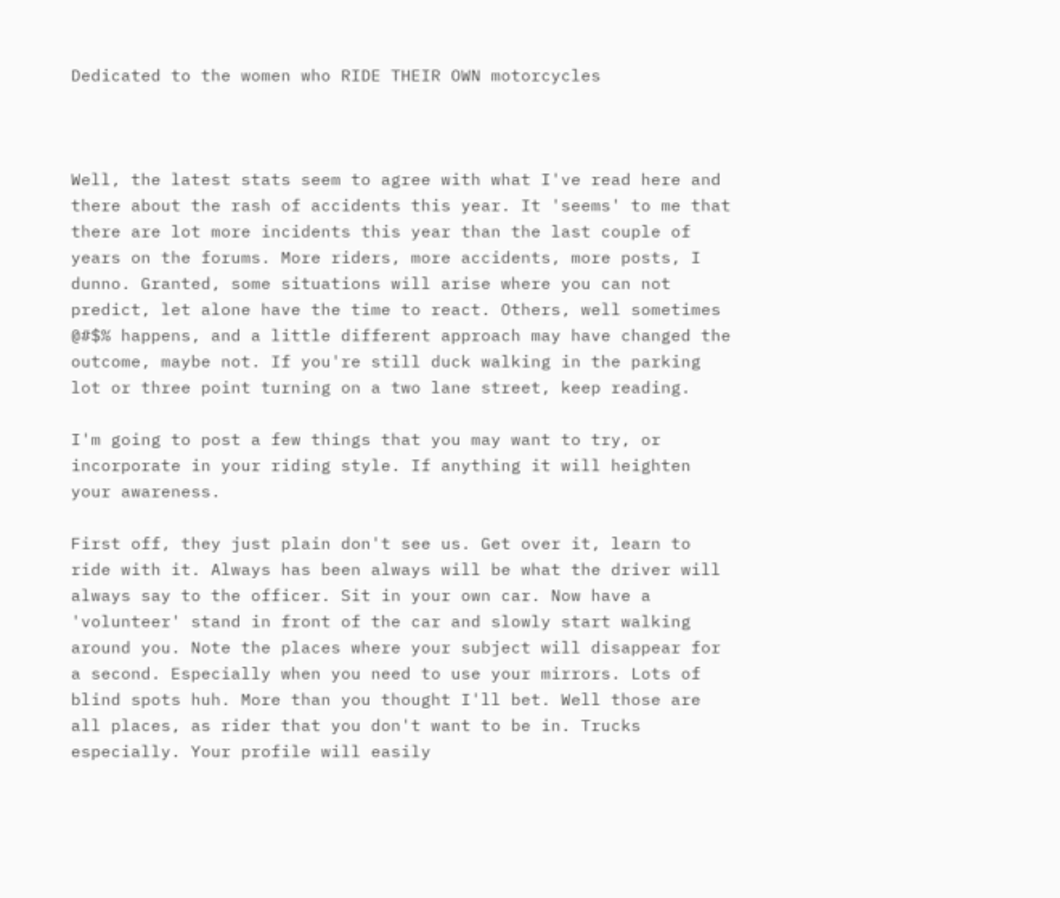Dedicated to the women who RIDE THEIR OWN motorcycles



Well, the latest stats seem to agree with what I've read here and there about the rash of accidents this year. It 'seems' to me that there are lot more incidents this year than the last couple of years on the forums. More riders, more accidents, more posts, I dunno. Granted, some situations will arise where you can not predict, let alone have the time to react. Others, well sometimes @#$% happens, and a little different approach may have changed the outcome, maybe not. If you're still duck walking in the parking lot or three point turning on a two lane street, keep reading.

I'm going to post a few things that you may want to try, or incorporate in your riding style. If anything it will heighten your awareness.

First off, they just plain don't see us. Get over it, learn to ride with it. Always has been always will be what the driver will always say to the officer. Sit in your own car. Now have a 'volunteer' stand in front of the car and slowly start walking around you. Note the places where your subject will disappear for a second. Especially when you need to use your mirrors. Lots of blind spots huh. More than you thought I'll bet. Well those are all places, as rider that you don't want to be in. Trucks especially. Your profile will easily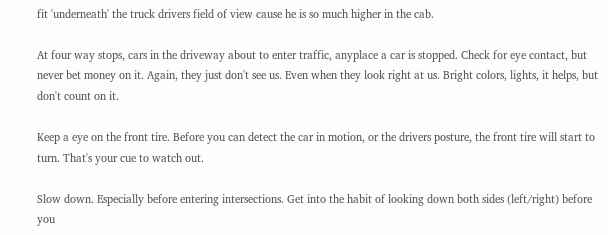fit 'underneath' the truck drivers field of view cause he is so much higher in the cab.

At four way stops, cars in the driveway about to enter traffic, anyplace a car is stopped. Check for eye contact, but never bet money on it. Again, they just don't see us. Even when they look right at us. Bright colors, lights, it helps, but don't count on it.

Keep a eye on the front tire. Before you can detect the car in motion, or the drivers posture, the front tire will start to turn. That's your cue to watch out.

Slow down. Especially before entering intersections. Get into the habit of looking down both sides (left/right) before you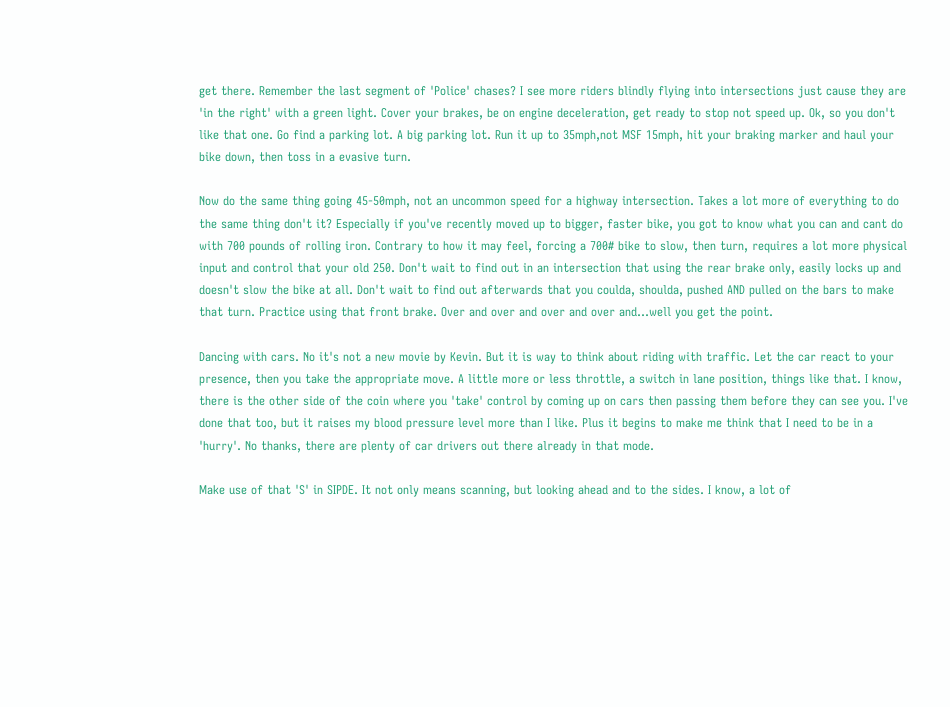get there. Remember the last segment of 'Police' chases? I see more riders blindly flying into intersections just cause they are 'in the right' with a green light. Cover your brakes, be on engine deceleration, get ready to stop not speed up. Ok, so you don't like that one. Go find a parking lot. A big parking lot. Run it up to 35mph,not MSF 15mph, hit your braking marker and haul your bike down, then toss in a evasive turn.

Now do the same thing going 45-50mph, not an uncommon speed for a highway intersection. Takes a lot more of everything to do the same thing don't it? Especially if you've recently moved up to bigger, faster bike, you got to know what you can and cant do with 700 pounds of rolling iron. Contrary to how it may feel, forcing a 700# bike to slow, then turn, requires a lot more physical input and control that your old 250. Don't wait to find out in an intersection that using the rear brake only, easily locks up and doesn't slow the bike at all. Don't wait to find out afterwards that you coulda, shoulda, pushed AND pulled on the bars to make that turn. Practice using that front brake. Over and over and over and over and...well you get the point.

Dancing with cars. No it's not a new movie by Kevin. But it is way to think about riding with traffic. Let the car react to your presence, then you take the appropriate move. A little more or less throttle, a switch in lane position, things like that. I know, there is the other side of the coin where you 'take' control by coming up on cars then passing them before they can see you. I've done that too, but it raises my blood pressure level more than I like. Plus it begins to make me think that I need to be in a 'hurry'. No thanks, there are plenty of car drivers out there already in that mode.

Make use of that 'S' in SIPDE. It not only means scanning, but looking ahead and to the sides. I know, a lot of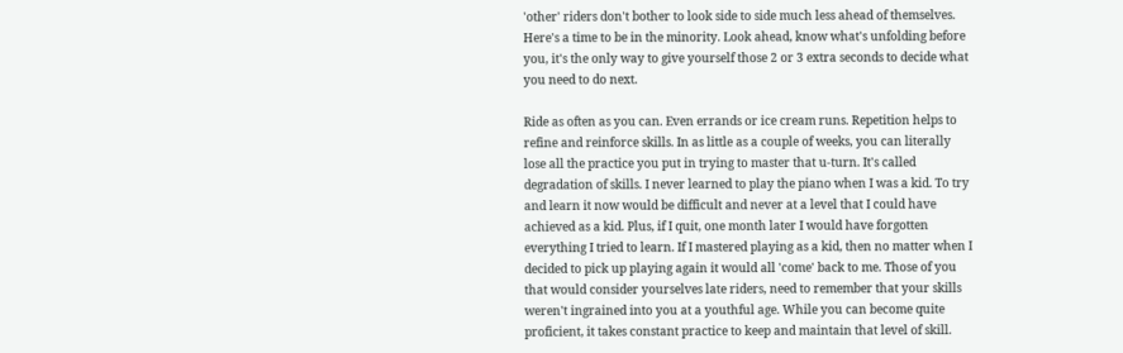'other' riders don't bother to look side to side much less ahead of themselves. Here's a time to be in the minority. Look ahead, know what's unfolding before you, it's the only way to give yourself those 2 or 3 extra seconds to decide what you need to do next.

Ride as often as you can. Even errands or ice cream runs. Repetition helps to refine and reinforce skills. In as little as a couple of weeks, you can literally lose all the practice you put in trying to master that u-turn. It's called degradation of skills. I never learned to play the piano when I was a kid. To try and learn it now would be difficult and never at a level that I could have achieved as a kid. Plus, if I quit, one month later I would have forgotten everything I tried to learn. If I mastered playing as a kid, then no matter when I decided to pick up playing again it would all 'come' back to me. Those of you that would consider yourselves late riders, need to remember that your skills weren't ingrained into you at a youthful age. While you can become quite proficient, it takes constant practice to keep and maintain that level of skill.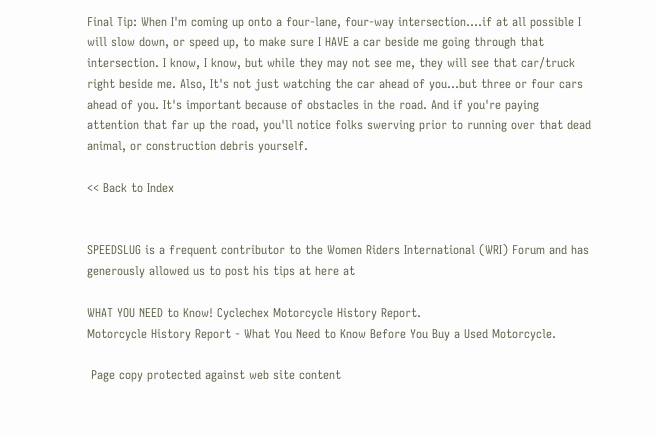Final Tip: When I'm coming up onto a four-lane, four-way intersection....if at all possible I will slow down, or speed up, to make sure I HAVE a car beside me going through that intersection. I know, I know, but while they may not see me, they will see that car/truck right beside me. Also, It's not just watching the car ahead of you...but three or four cars ahead of you. It's important because of obstacles in the road. And if you're paying attention that far up the road, you'll notice folks swerving prior to running over that dead animal, or construction debris yourself.

<< Back to Index


SPEEDSLUG is a frequent contributor to the Women Riders International (WRI) Forum and has generously allowed us to post his tips at here at

WHAT YOU NEED to Know! Cyclechex Motorcycle History Report.
Motorcycle History Report - What You Need to Know Before You Buy a Used Motorcycle.

 Page copy protected against web site content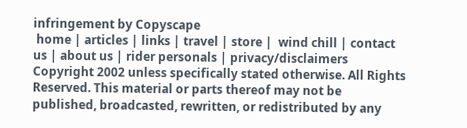infringement by Copyscape
 home | articles | links | travel | store |  wind chill | contact us | about us | rider personals | privacy/disclaimers
Copyright 2002 unless specifically stated otherwise. All Rights Reserved. This material or parts thereof may not be published, broadcasted, rewritten, or redistributed by any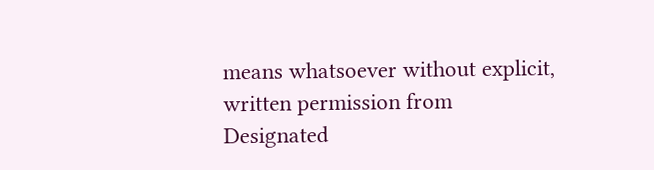means whatsoever without explicit, written permission from Designated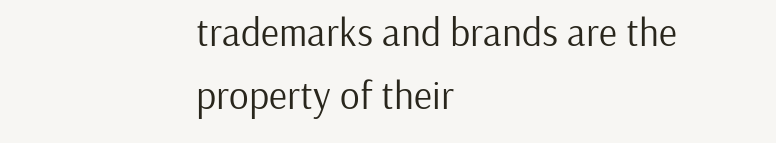trademarks and brands are the property of their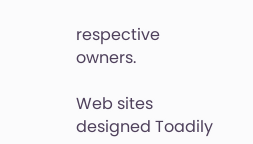respective owners.

Web sites designed Toadily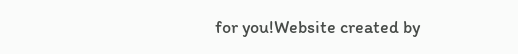for you!Website created by